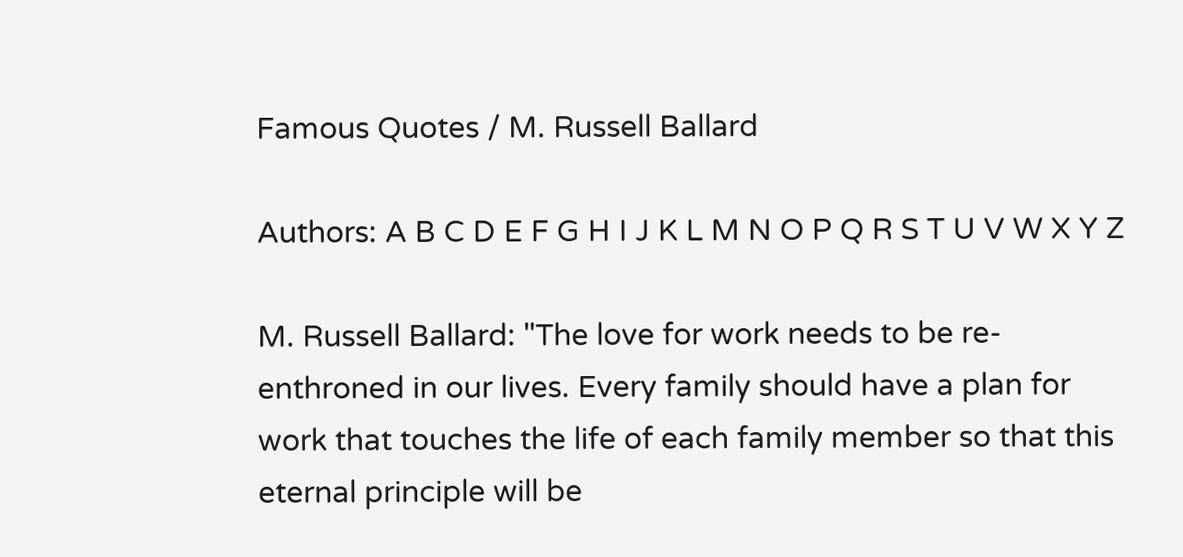Famous Quotes / M. Russell Ballard

Authors: A B C D E F G H I J K L M N O P Q R S T U V W X Y Z

M. Russell Ballard: "The love for work needs to be re-enthroned in our lives. Every family should have a plan for work that touches the life of each family member so that this eternal principle will be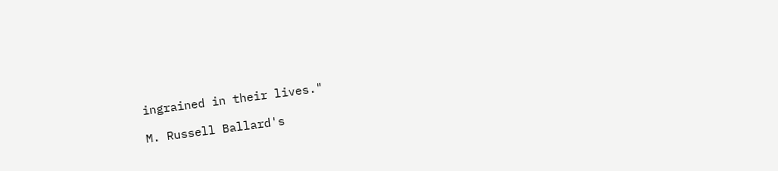ingrained in their lives."

M. Russell Ballard's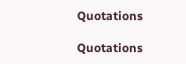Quotations

Quotations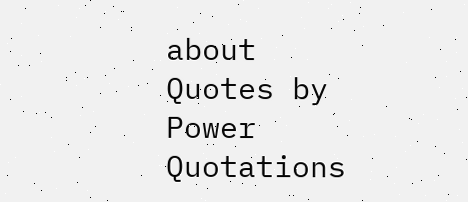about
Quotes by Power Quotations